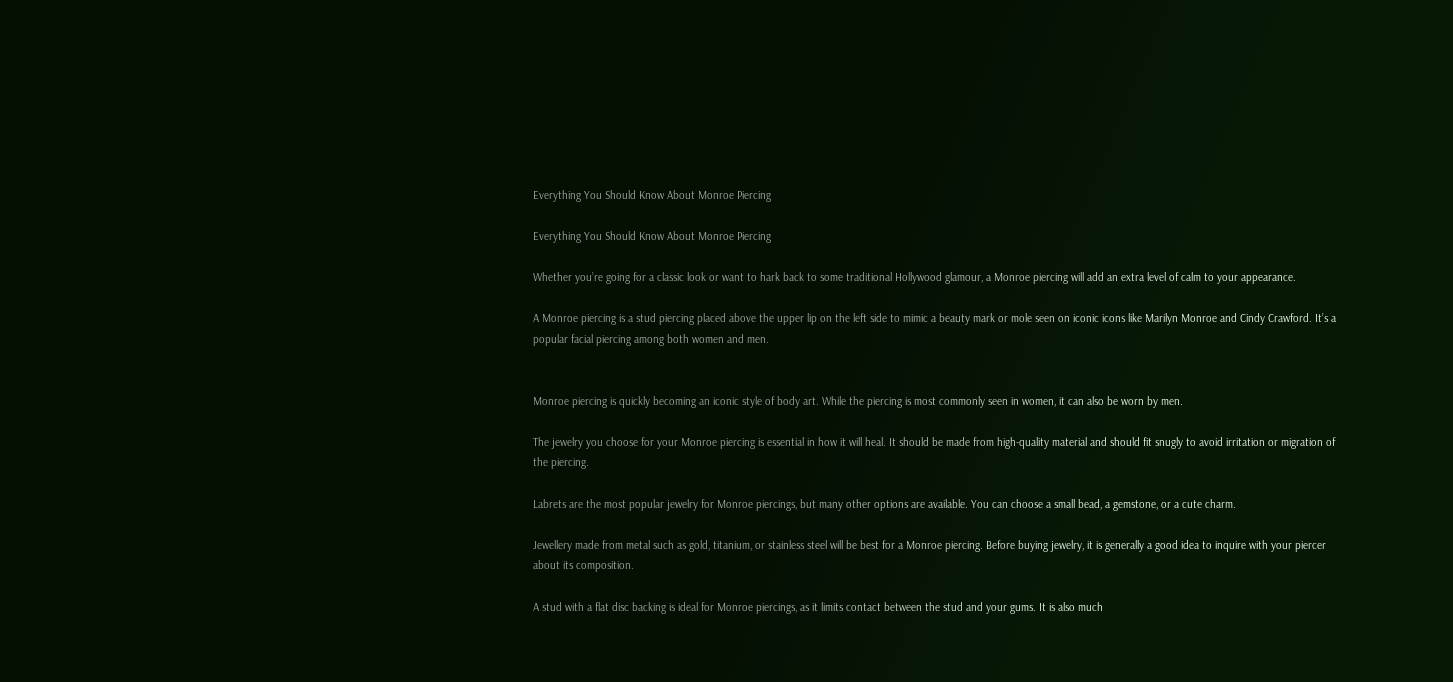Everything You Should Know About Monroe Piercing

Everything You Should Know About Monroe Piercing

Whether you’re going for a classic look or want to hark back to some traditional Hollywood glamour, a Monroe piercing will add an extra level of calm to your appearance.

A Monroe piercing is a stud piercing placed above the upper lip on the left side to mimic a beauty mark or mole seen on iconic icons like Marilyn Monroe and Cindy Crawford. It’s a popular facial piercing among both women and men.


Monroe piercing is quickly becoming an iconic style of body art. While the piercing is most commonly seen in women, it can also be worn by men.

The jewelry you choose for your Monroe piercing is essential in how it will heal. It should be made from high-quality material and should fit snugly to avoid irritation or migration of the piercing.

Labrets are the most popular jewelry for Monroe piercings, but many other options are available. You can choose a small bead, a gemstone, or a cute charm.

Jewellery made from metal such as gold, titanium, or stainless steel will be best for a Monroe piercing. Before buying jewelry, it is generally a good idea to inquire with your piercer about its composition.

A stud with a flat disc backing is ideal for Monroe piercings, as it limits contact between the stud and your gums. It is also much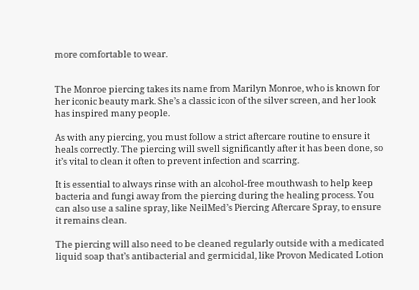more comfortable to wear.


The Monroe piercing takes its name from Marilyn Monroe, who is known for her iconic beauty mark. She’s a classic icon of the silver screen, and her look has inspired many people.

As with any piercing, you must follow a strict aftercare routine to ensure it heals correctly. The piercing will swell significantly after it has been done, so it’s vital to clean it often to prevent infection and scarring.

It is essential to always rinse with an alcohol-free mouthwash to help keep bacteria and fungi away from the piercing during the healing process. You can also use a saline spray, like NeilMed’s Piercing Aftercare Spray, to ensure it remains clean.

The piercing will also need to be cleaned regularly outside with a medicated liquid soap that’s antibacterial and germicidal, like Provon Medicated Lotion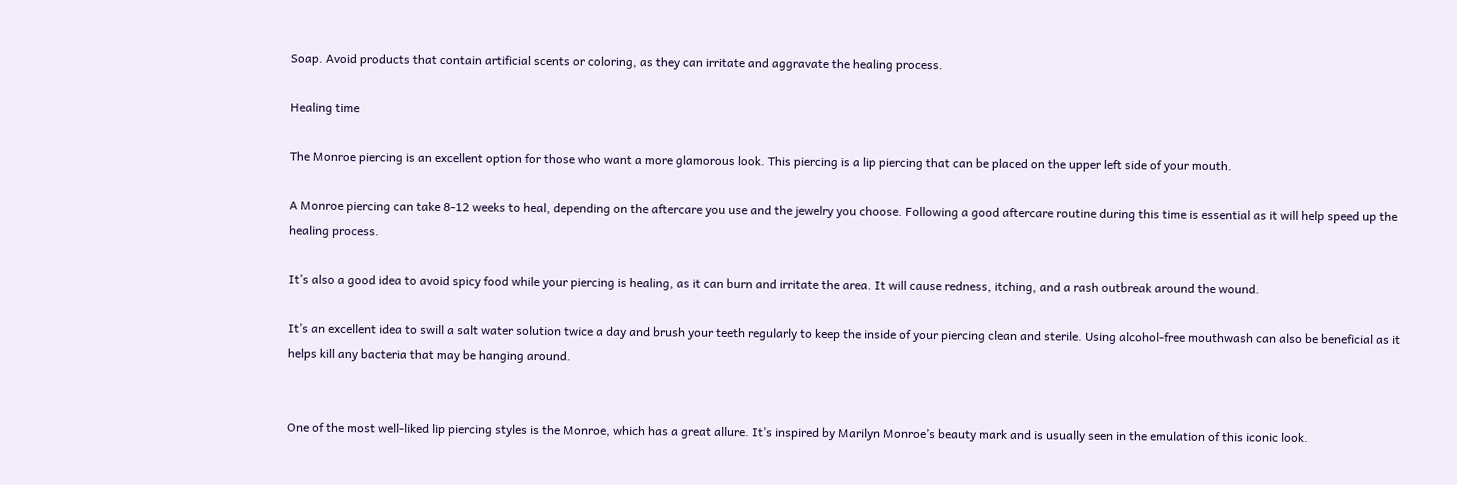Soap. Avoid products that contain artificial scents or coloring, as they can irritate and aggravate the healing process.

Healing time

The Monroe piercing is an excellent option for those who want a more glamorous look. This piercing is a lip piercing that can be placed on the upper left side of your mouth.

A Monroe piercing can take 8-12 weeks to heal, depending on the aftercare you use and the jewelry you choose. Following a good aftercare routine during this time is essential as it will help speed up the healing process.

It’s also a good idea to avoid spicy food while your piercing is healing, as it can burn and irritate the area. It will cause redness, itching, and a rash outbreak around the wound.

It’s an excellent idea to swill a salt water solution twice a day and brush your teeth regularly to keep the inside of your piercing clean and sterile. Using alcohol-free mouthwash can also be beneficial as it helps kill any bacteria that may be hanging around.


One of the most well-liked lip piercing styles is the Monroe, which has a great allure. It’s inspired by Marilyn Monroe’s beauty mark and is usually seen in the emulation of this iconic look.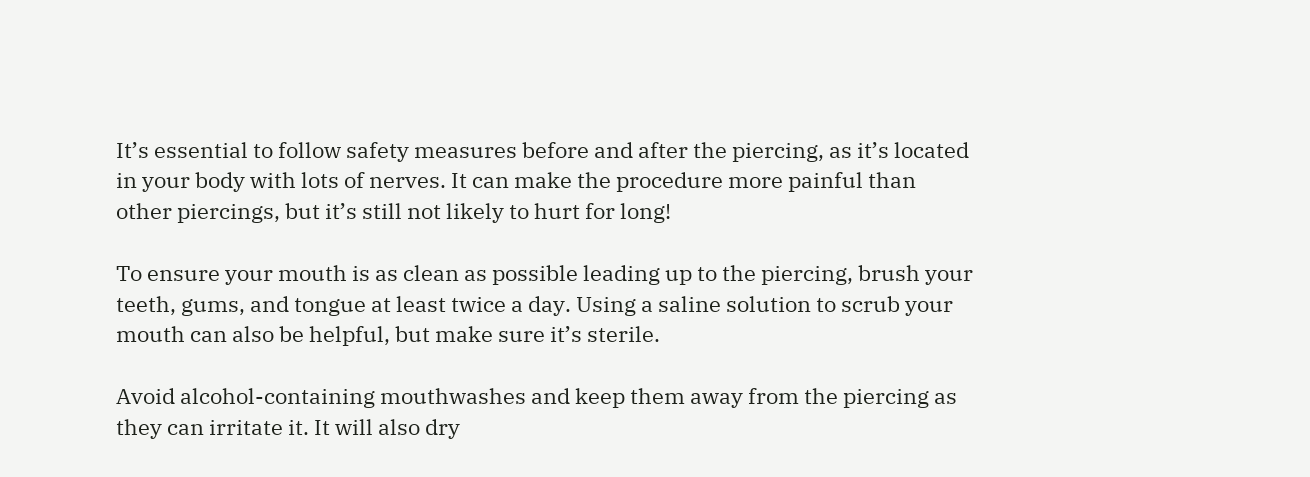It’s essential to follow safety measures before and after the piercing, as it’s located in your body with lots of nerves. It can make the procedure more painful than other piercings, but it’s still not likely to hurt for long!

To ensure your mouth is as clean as possible leading up to the piercing, brush your teeth, gums, and tongue at least twice a day. Using a saline solution to scrub your mouth can also be helpful, but make sure it’s sterile.

Avoid alcohol-containing mouthwashes and keep them away from the piercing as they can irritate it. It will also dry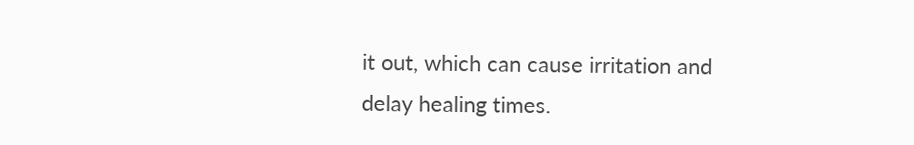it out, which can cause irritation and delay healing times.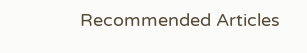Recommended Articles